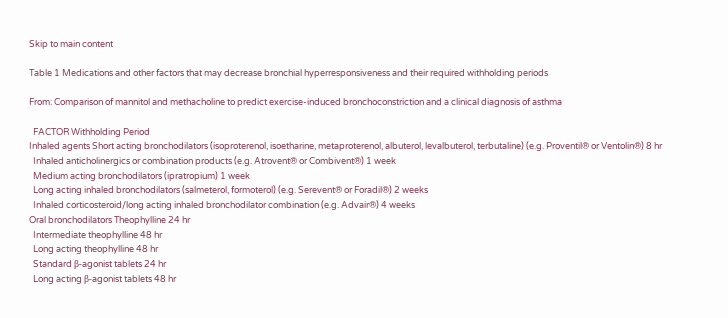Skip to main content

Table 1 Medications and other factors that may decrease bronchial hyperresponsiveness and their required withholding periods

From: Comparison of mannitol and methacholine to predict exercise-induced bronchoconstriction and a clinical diagnosis of asthma

  FACTOR Withholding Period
Inhaled agents Short acting bronchodilators (isoproterenol, isoetharine, metaproterenol, albuterol, levalbuterol, terbutaline) (e.g. Proventil® or Ventolin®) 8 hr
  Inhaled anticholinergics or combination products (e.g. Atrovent® or Combivent®) 1 week
  Medium acting bronchodilators (ipratropium) 1 week
  Long acting inhaled bronchodilators (salmeterol, formoterol) (e.g. Serevent® or Foradil®) 2 weeks
  Inhaled corticosteroid/long acting inhaled bronchodilator combination (e.g. Advair®) 4 weeks
Oral bronchodilators Theophylline 24 hr
  Intermediate theophylline 48 hr
  Long acting theophylline 48 hr
  Standard β-agonist tablets 24 hr
  Long acting β-agonist tablets 48 hr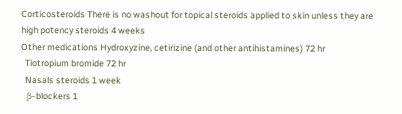Corticosteroids There is no washout for topical steroids applied to skin unless they are high potency steroids 4 weeks
Other medications Hydroxyzine, cetirizine (and other antihistamines) 72 hr
  Tiotropium bromide 72 hr
  Nasals steroids 1 week
  β-blockers 1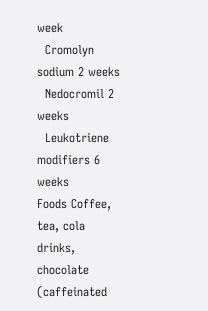week
  Cromolyn sodium 2 weeks
  Nedocromil 2 weeks
  Leukotriene modifiers 6 weeks
Foods Coffee, tea, cola drinks, chocolate (caffeinated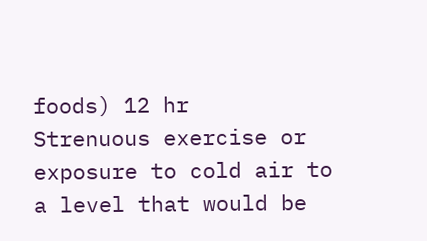foods) 12 hr
Strenuous exercise or exposure to cold air to a level that would be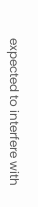expected to interfere with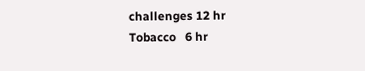challenges 12 hr
Tobacco   6 hr